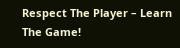Respect The Player – Learn The Game!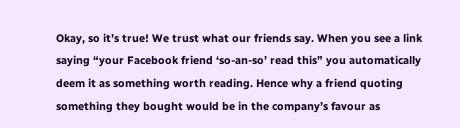Okay, so it’s true! We trust what our friends say. When you see a link saying “your Facebook friend ‘so-an-so’ read this” you automatically deem it as something worth reading. Hence why a friend quoting something they bought would be in the company’s favour as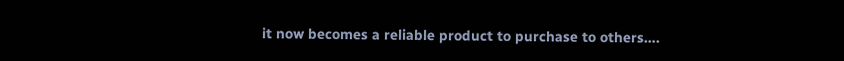it now becomes a reliable product to purchase to others….